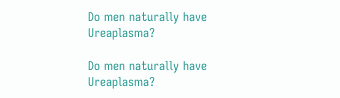Do men naturally have Ureaplasma?

Do men naturally have Ureaplasma?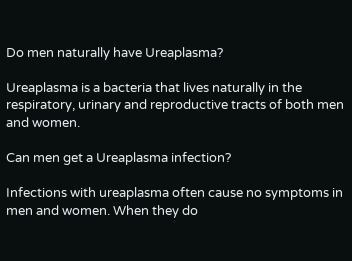Do men naturally have Ureaplasma?

Ureaplasma is a bacteria that lives naturally in the respiratory, urinary and reproductive tracts of both men and women.

Can men get a Ureaplasma infection?

Infections with ureaplasma often cause no symptoms in men and women. When they do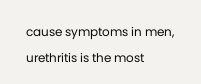cause symptoms in men, urethritis is the most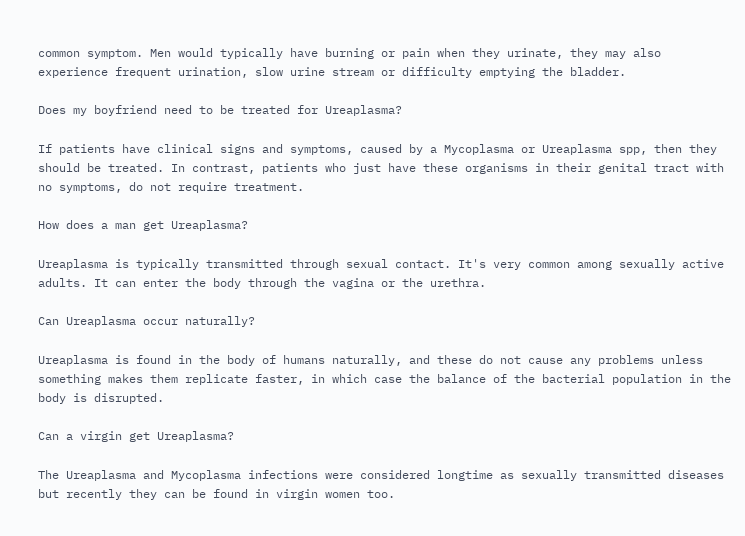common symptom. Men would typically have burning or pain when they urinate, they may also experience frequent urination, slow urine stream or difficulty emptying the bladder.

Does my boyfriend need to be treated for Ureaplasma?

If patients have clinical signs and symptoms, caused by a Mycoplasma or Ureaplasma spp, then they should be treated. In contrast, patients who just have these organisms in their genital tract with no symptoms, do not require treatment.

How does a man get Ureaplasma?

Ureaplasma is typically transmitted through sexual contact. It's very common among sexually active adults. It can enter the body through the vagina or the urethra.

Can Ureaplasma occur naturally?

Ureaplasma is found in the body of humans naturally, and these do not cause any problems unless something makes them replicate faster, in which case the balance of the bacterial population in the body is disrupted.

Can a virgin get Ureaplasma?

The Ureaplasma and Mycoplasma infections were considered longtime as sexually transmitted diseases but recently they can be found in virgin women too.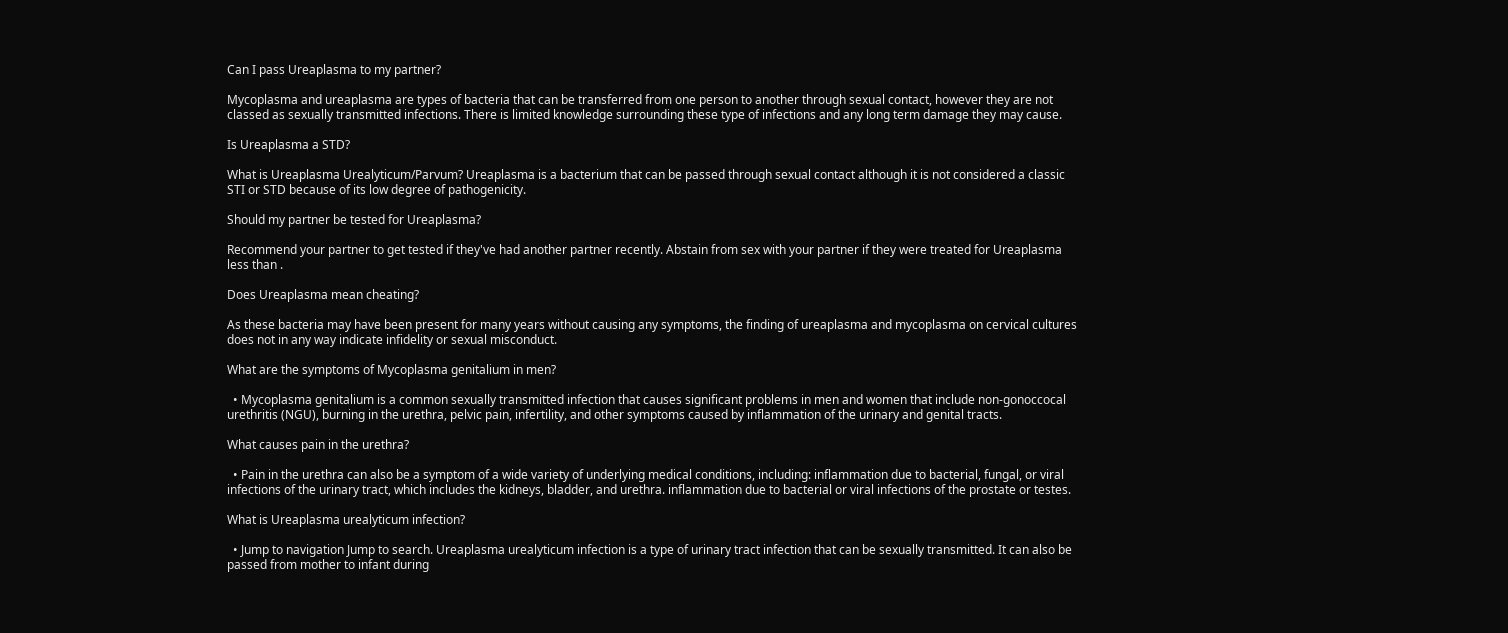Can I pass Ureaplasma to my partner?

Mycoplasma and ureaplasma are types of bacteria that can be transferred from one person to another through sexual contact, however they are not classed as sexually transmitted infections. There is limited knowledge surrounding these type of infections and any long term damage they may cause.

Is Ureaplasma a STD?

What is Ureaplasma Urealyticum/Parvum? Ureaplasma is a bacterium that can be passed through sexual contact although it is not considered a classic STI or STD because of its low degree of pathogenicity.

Should my partner be tested for Ureaplasma?

Recommend your partner to get tested if they've had another partner recently. Abstain from sex with your partner if they were treated for Ureaplasma less than .

Does Ureaplasma mean cheating?

As these bacteria may have been present for many years without causing any symptoms, the finding of ureaplasma and mycoplasma on cervical cultures does not in any way indicate infidelity or sexual misconduct.

What are the symptoms of Mycoplasma genitalium in men?

  • Mycoplasma genitalium is a common sexually transmitted infection that causes significant problems in men and women that include non-gonoccocal urethritis (NGU), burning in the urethra, pelvic pain, infertility, and other symptoms caused by inflammation of the urinary and genital tracts.

What causes pain in the urethra?

  • Pain in the urethra can also be a symptom of a wide variety of underlying medical conditions, including: inflammation due to bacterial, fungal, or viral infections of the urinary tract, which includes the kidneys, bladder, and urethra. inflammation due to bacterial or viral infections of the prostate or testes.

What is Ureaplasma urealyticum infection?

  • Jump to navigation Jump to search. Ureaplasma urealyticum infection is a type of urinary tract infection that can be sexually transmitted. It can also be passed from mother to infant during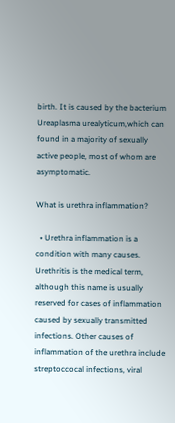birth. It is caused by the bacterium Ureaplasma urealyticum,which can found in a majority of sexually active people, most of whom are asymptomatic.

What is urethra inflammation?

  • Urethra inflammation is a condition with many causes. Urethritis is the medical term, although this name is usually reserved for cases of inflammation caused by sexually transmitted infections. Other causes of inflammation of the urethra include streptoccocal infections, viral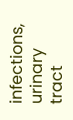infections, urinary tract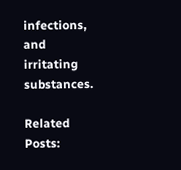infections, and irritating substances.

Related Posts: